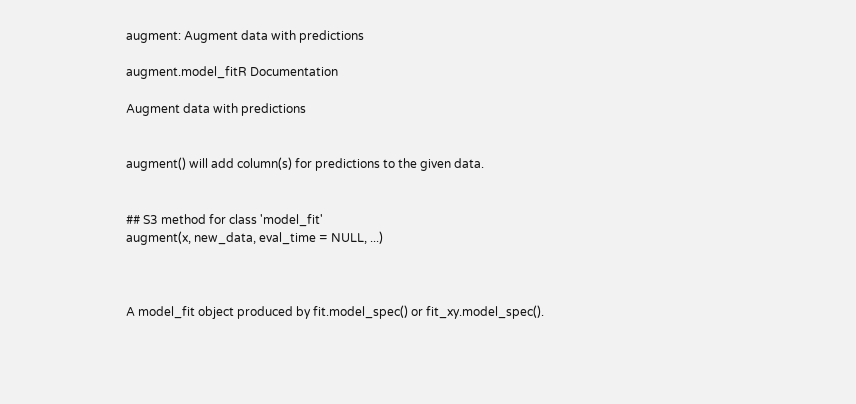augment: Augment data with predictions

augment.model_fitR Documentation

Augment data with predictions


augment() will add column(s) for predictions to the given data.


## S3 method for class 'model_fit'
augment(x, new_data, eval_time = NULL, ...)



A model_fit object produced by fit.model_spec() or fit_xy.model_spec().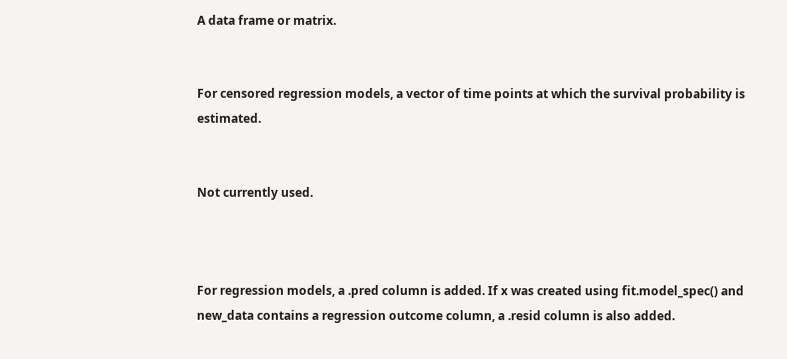A data frame or matrix.


For censored regression models, a vector of time points at which the survival probability is estimated.


Not currently used.



For regression models, a .pred column is added. If x was created using fit.model_spec() and new_data contains a regression outcome column, a .resid column is also added.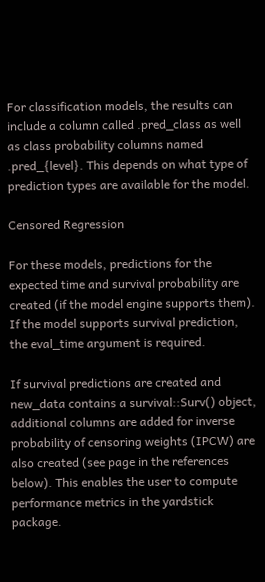For classification models, the results can include a column called .pred_class as well as class probability columns named .pred_{level}. This depends on what type of prediction types are available for the model.

Censored Regression

For these models, predictions for the expected time and survival probability are created (if the model engine supports them). If the model supports survival prediction, the eval_time argument is required.

If survival predictions are created and new_data contains a survival::Surv() object, additional columns are added for inverse probability of censoring weights (IPCW) are also created (see page in the references below). This enables the user to compute performance metrics in the yardstick package.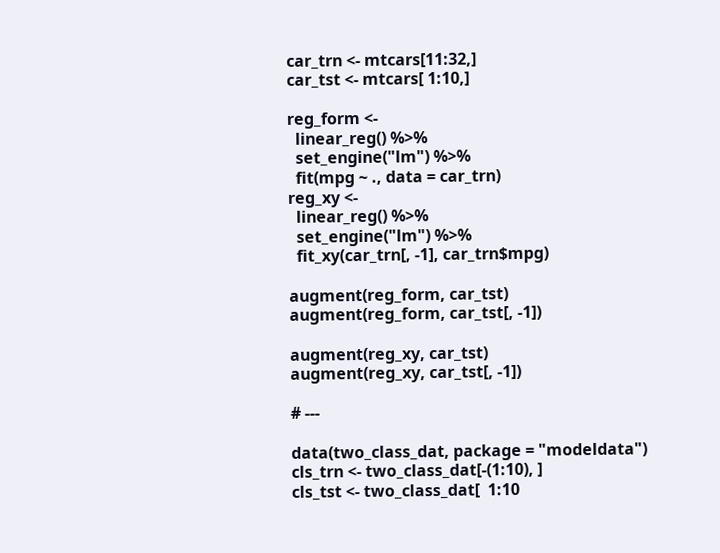car_trn <- mtcars[11:32,]
car_tst <- mtcars[ 1:10,]

reg_form <-
  linear_reg() %>%
  set_engine("lm") %>%
  fit(mpg ~ ., data = car_trn)
reg_xy <-
  linear_reg() %>%
  set_engine("lm") %>%
  fit_xy(car_trn[, -1], car_trn$mpg)

augment(reg_form, car_tst)
augment(reg_form, car_tst[, -1])

augment(reg_xy, car_tst)
augment(reg_xy, car_tst[, -1])

# ---

data(two_class_dat, package = "modeldata")
cls_trn <- two_class_dat[-(1:10), ]
cls_tst <- two_class_dat[  1:10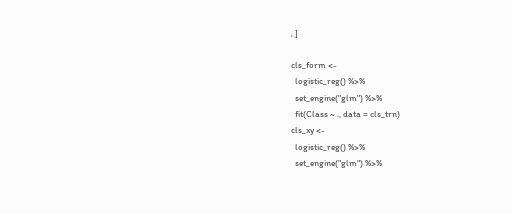, ]

cls_form <-
  logistic_reg() %>%
  set_engine("glm") %>%
  fit(Class ~ ., data = cls_trn)
cls_xy <-
  logistic_reg() %>%
  set_engine("glm") %>%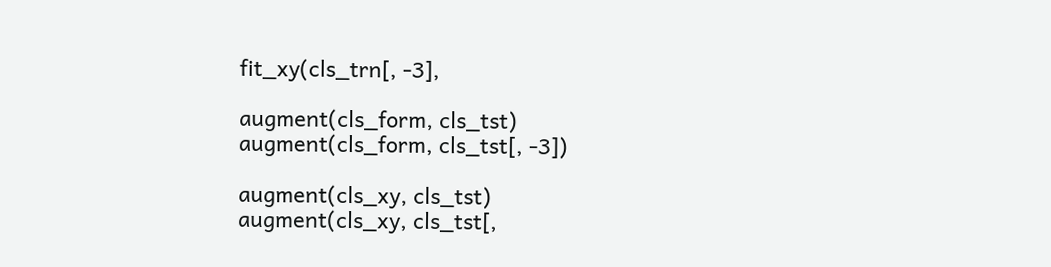fit_xy(cls_trn[, -3],

augment(cls_form, cls_tst)
augment(cls_form, cls_tst[, -3])

augment(cls_xy, cls_tst)
augment(cls_xy, cls_tst[,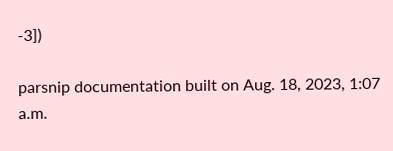-3])

parsnip documentation built on Aug. 18, 2023, 1:07 a.m.